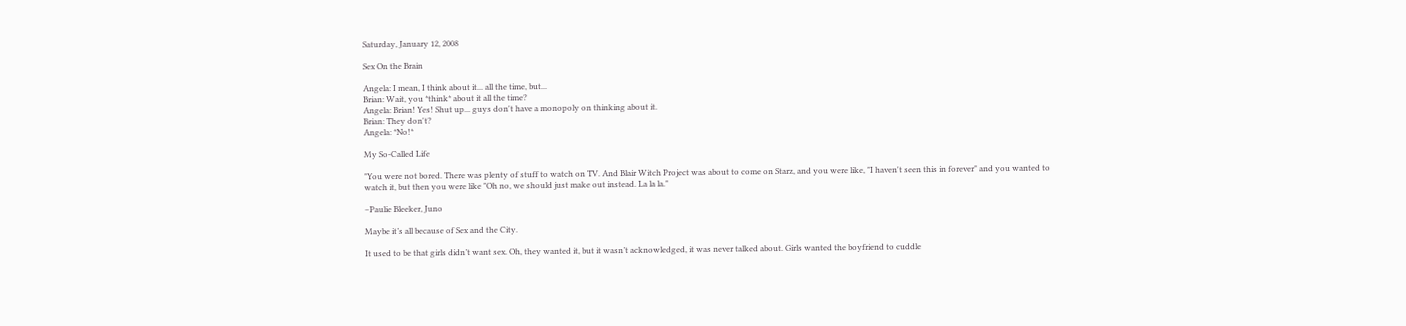Saturday, January 12, 2008

Sex On the Brain

Angela: I mean, I think about it... all the time, but...
Brian: Wait, you *think* about it all the time?
Angela: Brian! Yes! Shut up... guys don't have a monopoly on thinking about it.
Brian: They don't?
Angela: *No!*

My So-Called Life

"You were not bored. There was plenty of stuff to watch on TV. And Blair Witch Project was about to come on Starz, and you were like, "I haven't seen this in forever" and you wanted to watch it, but then you were like "Oh no, we should just make out instead. La la la."

–Paulie Bleeker, Juno

Maybe it’s all because of Sex and the City.

It used to be that girls didn’t want sex. Oh, they wanted it, but it wasn’t acknowledged, it was never talked about. Girls wanted the boyfriend to cuddle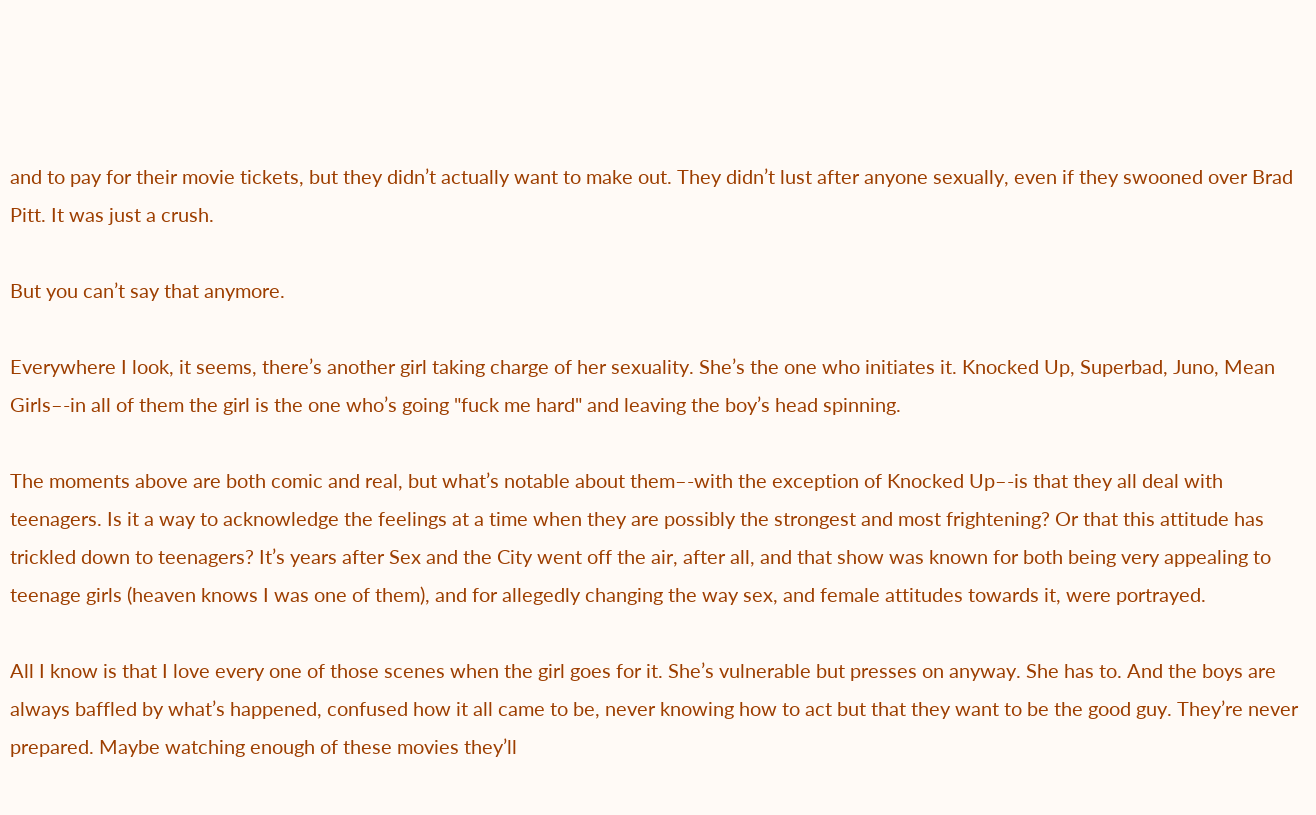and to pay for their movie tickets, but they didn’t actually want to make out. They didn’t lust after anyone sexually, even if they swooned over Brad Pitt. It was just a crush.

But you can’t say that anymore.

Everywhere I look, it seems, there’s another girl taking charge of her sexuality. She’s the one who initiates it. Knocked Up, Superbad, Juno, Mean Girls–-in all of them the girl is the one who’s going "fuck me hard" and leaving the boy’s head spinning.

The moments above are both comic and real, but what’s notable about them–-with the exception of Knocked Up–-is that they all deal with teenagers. Is it a way to acknowledge the feelings at a time when they are possibly the strongest and most frightening? Or that this attitude has trickled down to teenagers? It’s years after Sex and the City went off the air, after all, and that show was known for both being very appealing to teenage girls (heaven knows I was one of them), and for allegedly changing the way sex, and female attitudes towards it, were portrayed.

All I know is that I love every one of those scenes when the girl goes for it. She’s vulnerable but presses on anyway. She has to. And the boys are always baffled by what’s happened, confused how it all came to be, never knowing how to act but that they want to be the good guy. They’re never prepared. Maybe watching enough of these movies they’ll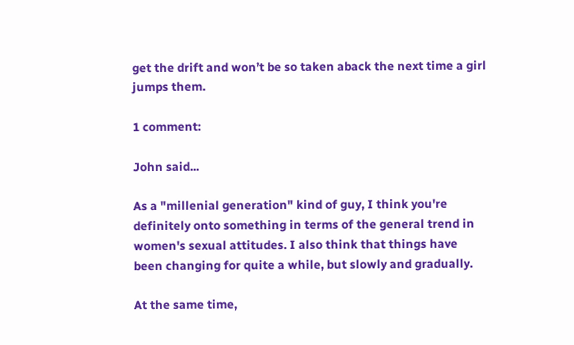get the drift and won’t be so taken aback the next time a girl jumps them.

1 comment:

John said...

As a "millenial generation" kind of guy, I think you're definitely onto something in terms of the general trend in women's sexual attitudes. I also think that things have been changing for quite a while, but slowly and gradually.

At the same time,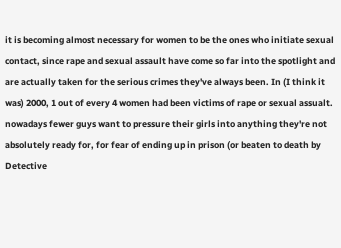it is becoming almost necessary for women to be the ones who initiate sexual contact, since rape and sexual assault have come so far into the spotlight and are actually taken for the serious crimes they've always been. In (I think it was) 2000, 1 out of every 4 women had been victims of rape or sexual assualt. nowadays fewer guys want to pressure their girls into anything they're not absolutely ready for, for fear of ending up in prison (or beaten to death by Detective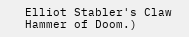Elliot Stabler's Claw Hammer of Doom.)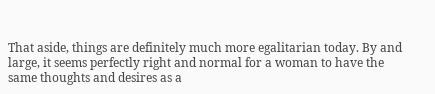That aside, things are definitely much more egalitarian today. By and large, it seems perfectly right and normal for a woman to have the same thoughts and desires as a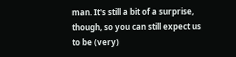man. It's still a bit of a surprise, though, so you can still expect us to be (very)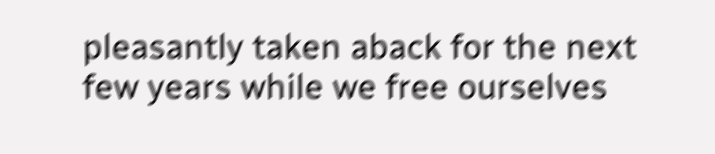pleasantly taken aback for the next few years while we free ourselves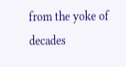from the yoke of decades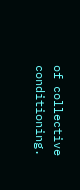of collective conditioning.